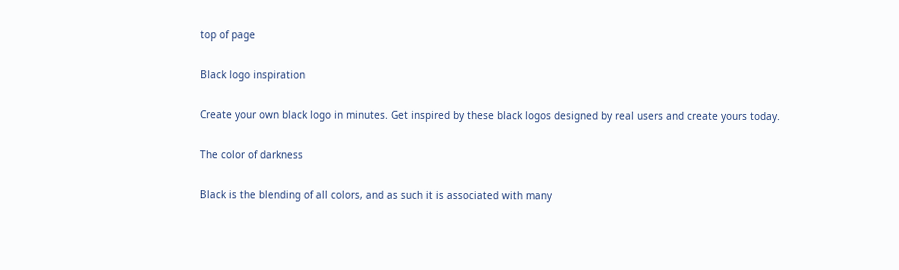top of page

Black logo inspiration

Create your own black logo in minutes. Get inspired by these black logos designed by real users and create yours today.

The color of darkness

Black is the blending of all colors, and as such it is associated with many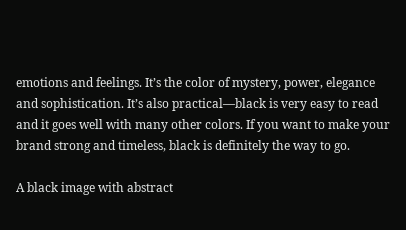emotions and feelings. It’s the color of mystery, power, elegance and sophistication. It’s also practical—black is very easy to read and it goes well with many other colors. If you want to make your brand strong and timeless, black is definitely the way to go.

A black image with abstract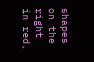shapes on the right in red,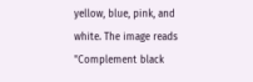yellow, blue, pink, and white. The image reads "Complement black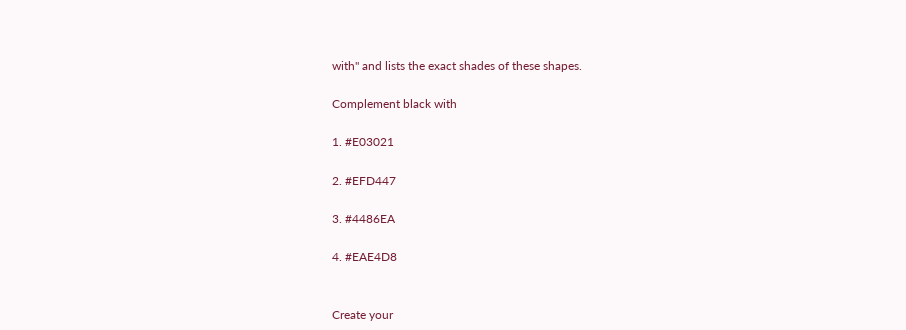with" and lists the exact shades of these shapes.

Complement black with

1. #E03021

2. #EFD447

3. #4486EA

4. #EAE4D8


Create your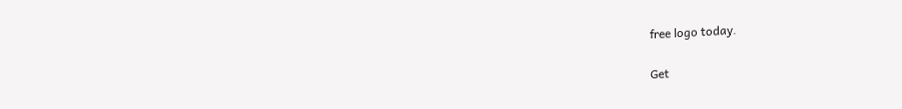free logo today.

Get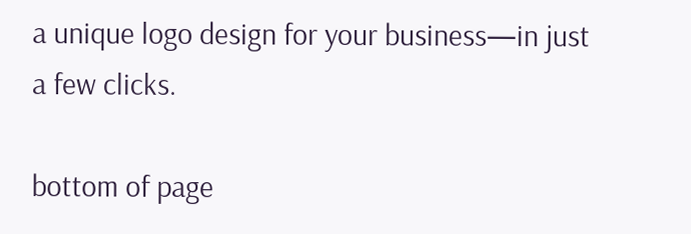a unique logo design for your business—in just a few clicks.

bottom of page